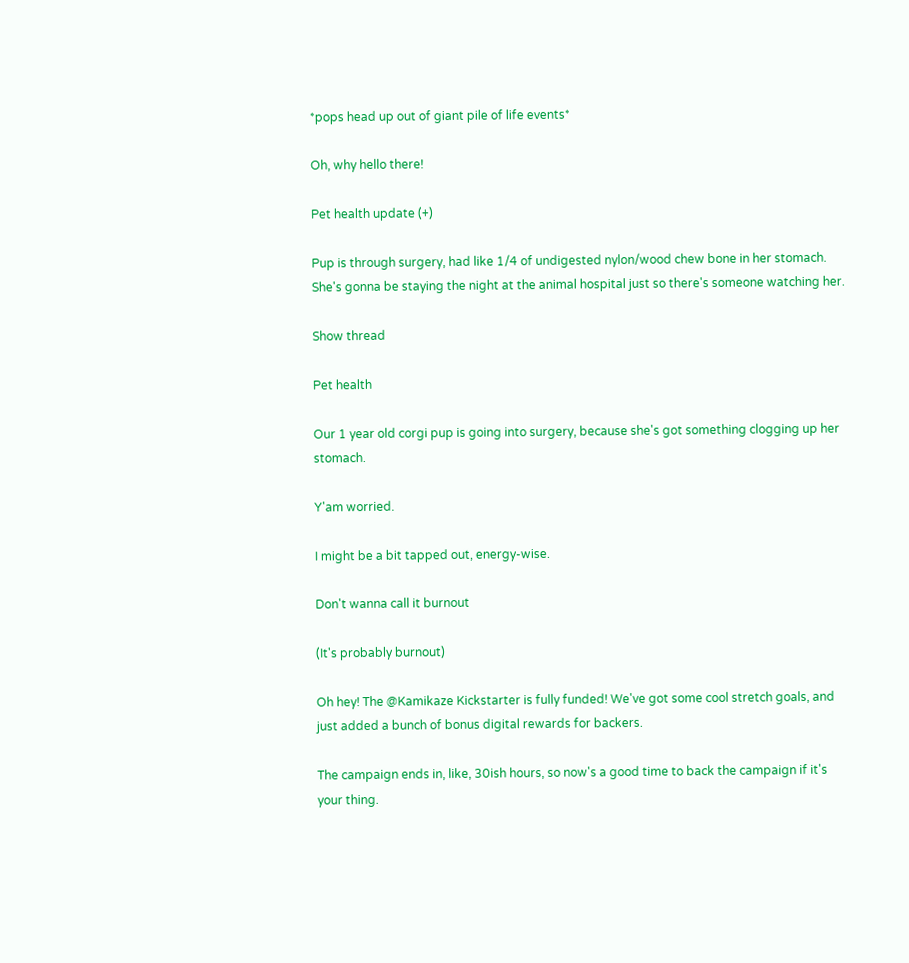*pops head up out of giant pile of life events*

Oh, why hello there!

Pet health update (+)

Pup is through surgery, had like 1/4 of undigested nylon/wood chew bone in her stomach. She's gonna be staying the night at the animal hospital just so there's someone watching her.

Show thread

Pet health

Our 1 year old corgi pup is going into surgery, because she's got something clogging up her stomach.

Y'am worried.

I might be a bit tapped out, energy-wise.

Don't wanna call it burnout

(It's probably burnout)

Oh hey! The @Kamikaze Kickstarter is fully funded! We've got some cool stretch goals, and just added a bunch of bonus digital rewards for backers.

The campaign ends in, like, 30ish hours, so now's a good time to back the campaign if it's your thing.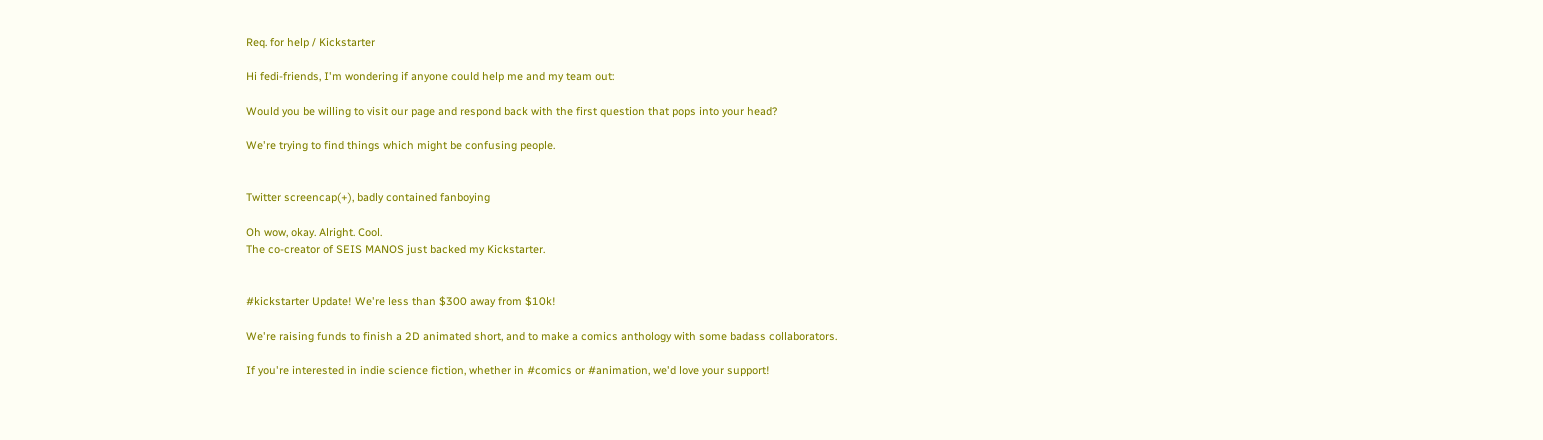Req. for help / Kickstarter

Hi fedi-friends, I'm wondering if anyone could help me and my team out:

Would you be willing to visit our page and respond back with the first question that pops into your head?

We're trying to find things which might be confusing people.


Twitter screencap(+), badly contained fanboying

Oh wow, okay. Alright. Cool.
The co-creator of SEIS MANOS just backed my Kickstarter.


#kickstarter Update! We're less than $300 away from $10k!

We're raising funds to finish a 2D animated short, and to make a comics anthology with some badass collaborators.

If you're interested in indie science fiction, whether in #comics or #animation, we'd love your support!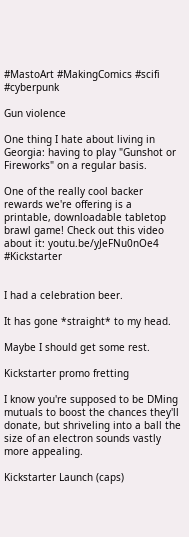#MastoArt #MakingComics #scifi #cyberpunk

Gun violence

One thing I hate about living in Georgia: having to play "Gunshot or Fireworks" on a regular basis.

One of the really cool backer rewards we're offering is a printable, downloadable tabletop brawl game! Check out this video about it: youtu.be/yJeFNu0nOe4 #Kickstarter


I had a celebration beer.

It has gone *straight* to my head.

Maybe I should get some rest.

Kickstarter promo fretting

I know you're supposed to be DMing mutuals to boost the chances they'll donate, but shriveling into a ball the size of an electron sounds vastly more appealing.

Kickstarter Launch (caps)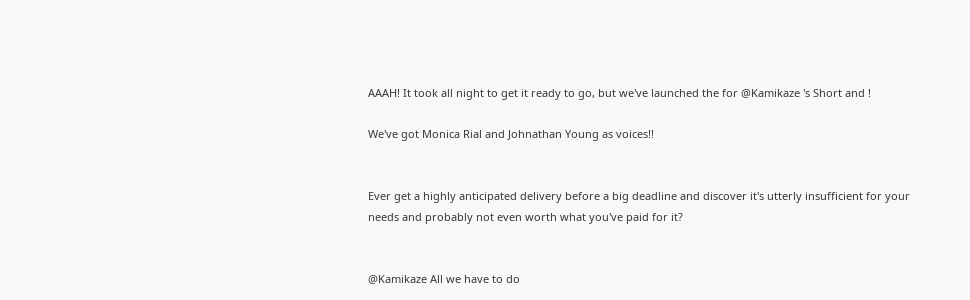AAAH! It took all night to get it ready to go, but we've launched the for @Kamikaze 's Short and !

We've got Monica Rial and Johnathan Young as voices!!


Ever get a highly anticipated delivery before a big deadline and discover it's utterly insufficient for your needs and probably not even worth what you've paid for it?


@Kamikaze All we have to do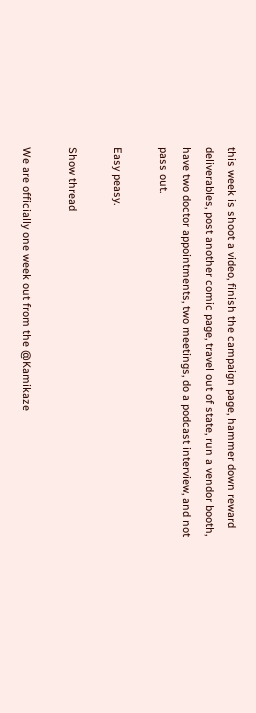this week is shoot a video, finish the campaign page, hammer down reward deliverables, post another comic page, travel out of state, run a vendor booth, have two doctor appointments, two meetings, do a podcast interview, and not pass out.

Easy peasy.

Show thread

We are officially one week out from the @Kamikaze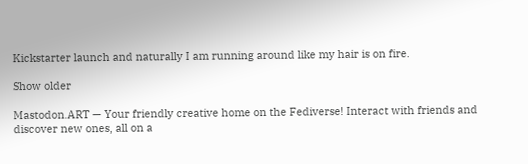Kickstarter launch and naturally I am running around like my hair is on fire.

Show older

Mastodon.ART — Your friendly creative home on the Fediverse! Interact with friends and discover new ones, all on a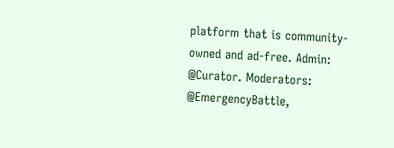platform that is community-owned and ad-free. Admin: @Curator. Moderators: @EmergencyBattle,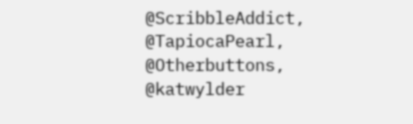@ScribbleAddict, @TapiocaPearl, @Otherbuttons, @katwylder